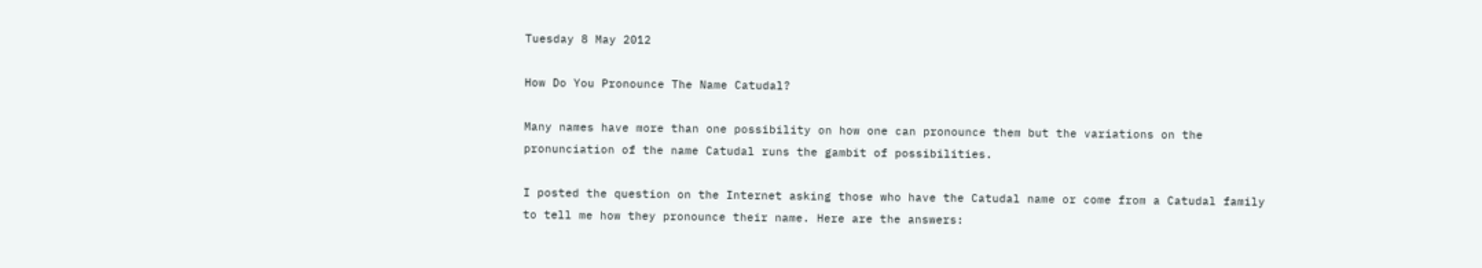Tuesday 8 May 2012

How Do You Pronounce The Name Catudal?

Many names have more than one possibility on how one can pronounce them but the variations on the pronunciation of the name Catudal runs the gambit of possibilities.

I posted the question on the Internet asking those who have the Catudal name or come from a Catudal family to tell me how they pronounce their name. Here are the answers: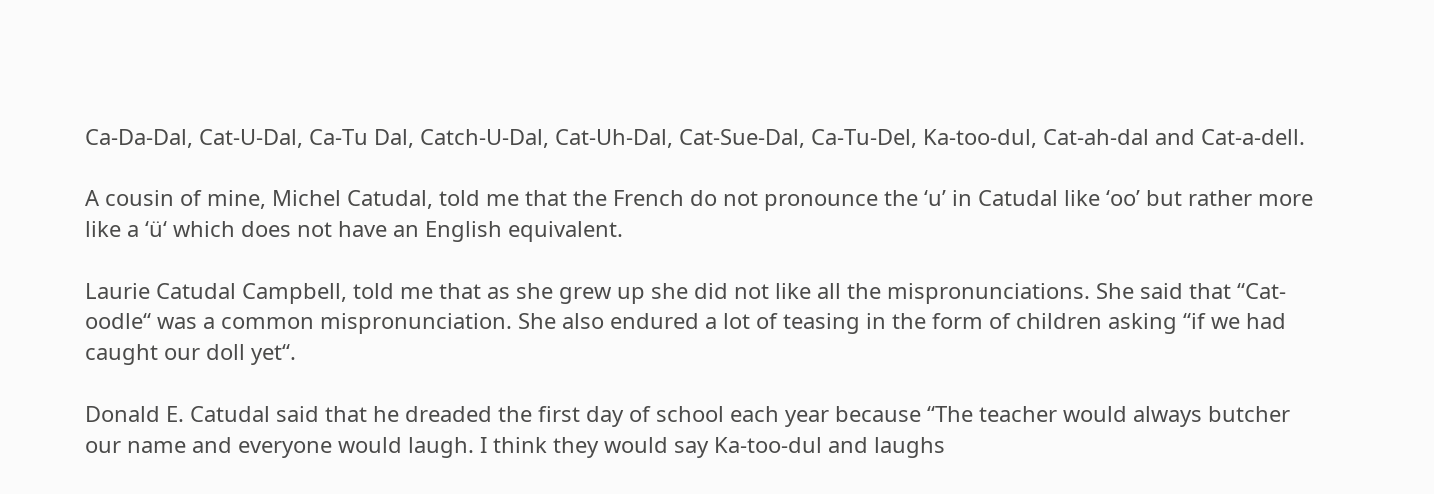Ca-Da-Dal, Cat-U-Dal, Ca-Tu Dal, Catch-U-Dal, Cat-Uh-Dal, Cat-Sue-Dal, Ca-Tu-Del, Ka-too-dul, Cat-ah-dal and Cat-a-dell.

A cousin of mine, Michel Catudal, told me that the French do not pronounce the ‘u’ in Catudal like ‘oo’ but rather more like a ‘ü‘ which does not have an English equivalent.

Laurie Catudal Campbell, told me that as she grew up she did not like all the mispronunciations. She said that “Cat-oodle“ was a common mispronunciation. She also endured a lot of teasing in the form of children asking “if we had caught our doll yet“.

Donald E. Catudal said that he dreaded the first day of school each year because “The teacher would always butcher our name and everyone would laugh. I think they would say Ka-too-dul and laughs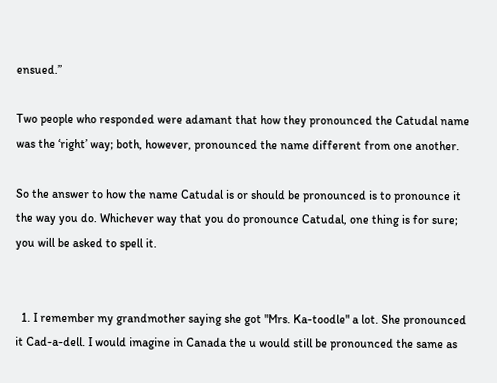ensued.”

Two people who responded were adamant that how they pronounced the Catudal name was the ‘right’ way; both, however, pronounced the name different from one another.

So the answer to how the name Catudal is or should be pronounced is to pronounce it the way you do. Whichever way that you do pronounce Catudal, one thing is for sure; you will be asked to spell it.


  1. I remember my grandmother saying she got "Mrs. Ka-toodle" a lot. She pronounced it Cad-a-dell. I would imagine in Canada the u would still be pronounced the same as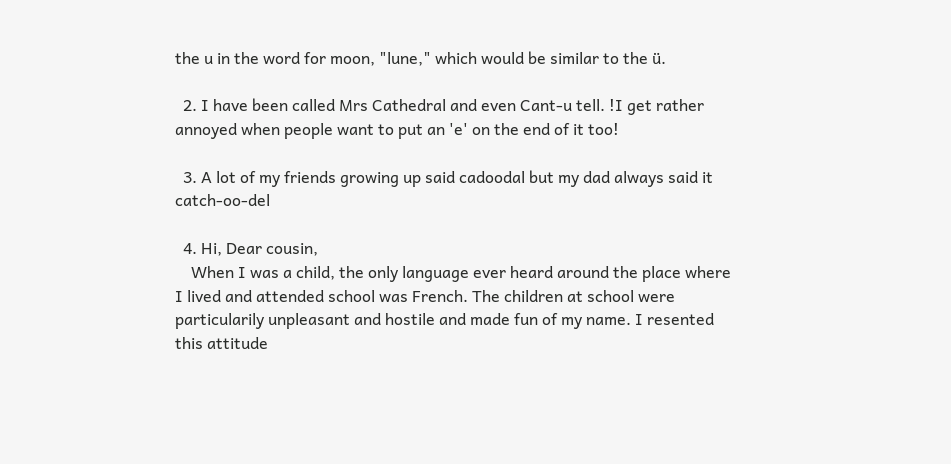the u in the word for moon, "lune," which would be similar to the ü.

  2. I have been called Mrs Cathedral and even Cant-u tell. !I get rather annoyed when people want to put an 'e' on the end of it too!

  3. A lot of my friends growing up said cadoodal but my dad always said it catch-oo-del

  4. Hi, Dear cousin,
    When I was a child, the only language ever heard around the place where I lived and attended school was French. The children at school were particularily unpleasant and hostile and made fun of my name. I resented this attitude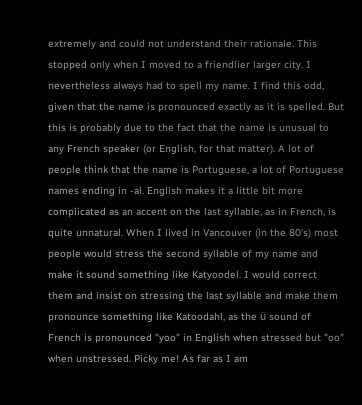extremely and could not understand their rationale. This stopped only when I moved to a friendlier larger city. I nevertheless always had to spell my name. I find this odd, given that the name is pronounced exactly as it is spelled. But this is probably due to the fact that the name is unusual to any French speaker (or English, for that matter). A lot of people think that the name is Portuguese, a lot of Portuguese names ending in -al. English makes it a little bit more complicated as an accent on the last syllable, as in French, is quite unnatural. When I lived in Vancouver (in the 80's) most people would stress the second syllable of my name and make it sound something like Katyoodel. I would correct them and insist on stressing the last syllable and make them pronounce something like Katoodahl, as the ü sound of French is pronounced "yoo" in English when stressed but "oo" when unstressed. Picky me! As far as I am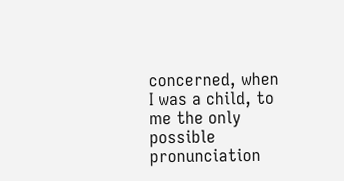concerned, when I was a child, to me the only possible pronunciation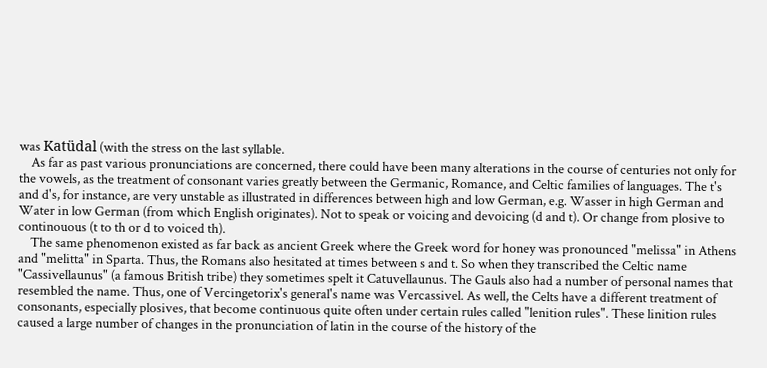was Katüdal (with the stress on the last syllable.
    As far as past various pronunciations are concerned, there could have been many alterations in the course of centuries not only for the vowels, as the treatment of consonant varies greatly between the Germanic, Romance, and Celtic families of languages. The t's and d's, for instance, are very unstable as illustrated in differences between high and low German, e.g. Wasser in high German and Water in low German (from which English originates). Not to speak or voicing and devoicing (d and t). Or change from plosive to continouous (t to th or d to voiced th).
    The same phenomenon existed as far back as ancient Greek where the Greek word for honey was pronounced "melissa" in Athens and "melitta" in Sparta. Thus, the Romans also hesitated at times between s and t. So when they transcribed the Celtic name "Cassivellaunus" (a famous British tribe) they sometimes spelt it Catuvellaunus. The Gauls also had a number of personal names that resembled the name. Thus, one of Vercingetorix's general's name was Vercassivel. As well, the Celts have a different treatment of consonants, especially plosives, that become continuous quite often under certain rules called "lenition rules". These linition rules caused a large number of changes in the pronunciation of latin in the course of the history of the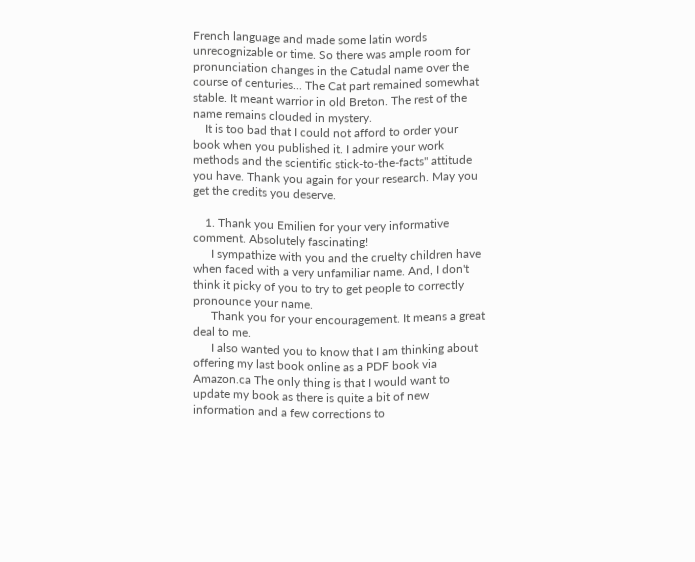French language and made some latin words unrecognizable or time. So there was ample room for pronunciation changes in the Catudal name over the course of centuries... The Cat part remained somewhat stable. It meant warrior in old Breton. The rest of the name remains clouded in mystery.
    It is too bad that I could not afford to order your book when you published it. I admire your work methods and the scientific stick-to-the-facts" attitude you have. Thank you again for your research. May you get the credits you deserve.

    1. Thank you Emilien for your very informative comment. Absolutely fascinating!
      I sympathize with you and the cruelty children have when faced with a very unfamiliar name. And, I don't think it picky of you to try to get people to correctly pronounce your name.
      Thank you for your encouragement. It means a great deal to me.
      I also wanted you to know that I am thinking about offering my last book online as a PDF book via Amazon.ca The only thing is that I would want to update my book as there is quite a bit of new information and a few corrections to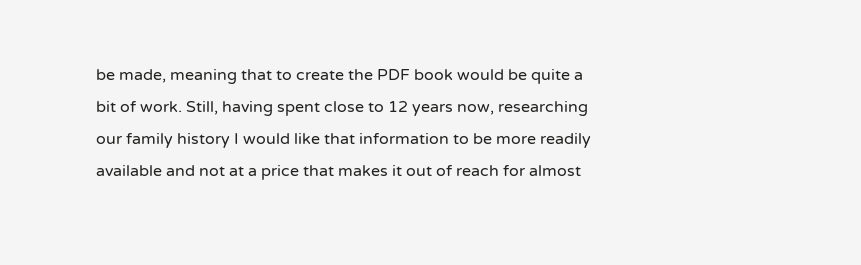be made, meaning that to create the PDF book would be quite a bit of work. Still, having spent close to 12 years now, researching our family history I would like that information to be more readily available and not at a price that makes it out of reach for almost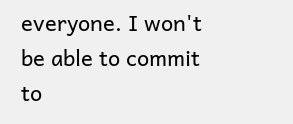everyone. I won't be able to commit to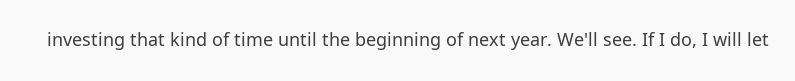investing that kind of time until the beginning of next year. We'll see. If I do, I will let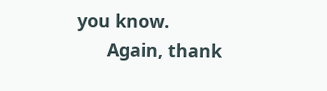you know.
      Again, thank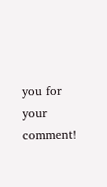you for your comment!